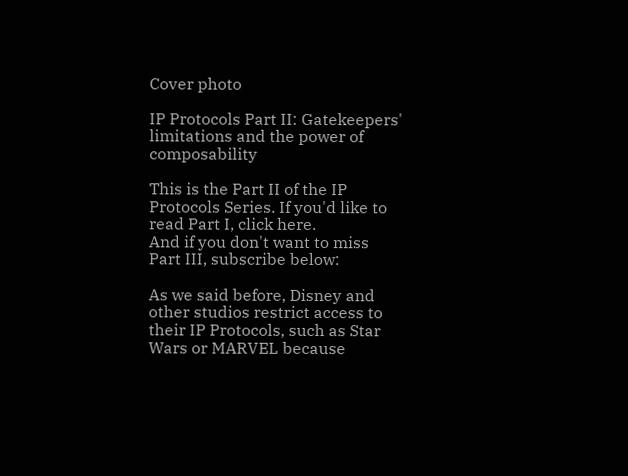Cover photo

IP Protocols Part II: Gatekeepers' limitations and the power of composability

This is the Part II of the IP Protocols Series. If you'd like to read Part I, click here.
And if you don't want to miss Part III, subscribe below:

As we said before, Disney and other studios restrict access to their IP Protocols, such as Star Wars or MARVEL because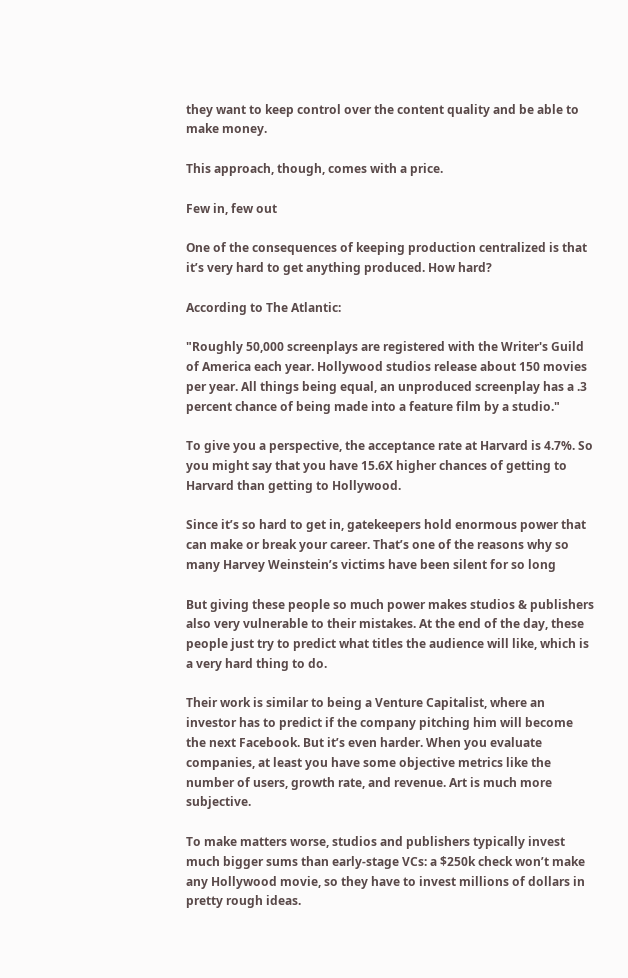they want to keep control over the content quality and be able to make money.

This approach, though, comes with a price.

Few in, few out

One of the consequences of keeping production centralized is that it’s very hard to get anything produced. How hard?

According to The Atlantic:

"Roughly 50,000 screenplays are registered with the Writer's Guild of America each year. Hollywood studios release about 150 movies per year. All things being equal, an unproduced screenplay has a .3 percent chance of being made into a feature film by a studio."

To give you a perspective, the acceptance rate at Harvard is 4.7%. So you might say that you have 15.6X higher chances of getting to Harvard than getting to Hollywood.

Since it’s so hard to get in, gatekeepers hold enormous power that can make or break your career. That’s one of the reasons why so many Harvey Weinstein’s victims have been silent for so long

But giving these people so much power makes studios & publishers also very vulnerable to their mistakes. At the end of the day, these people just try to predict what titles the audience will like, which is a very hard thing to do.

Their work is similar to being a Venture Capitalist, where an investor has to predict if the company pitching him will become the next Facebook. But it’s even harder. When you evaluate companies, at least you have some objective metrics like the number of users, growth rate, and revenue. Art is much more subjective.

To make matters worse, studios and publishers typically invest much bigger sums than early-stage VCs: a $250k check won’t make any Hollywood movie, so they have to invest millions of dollars in pretty rough ideas.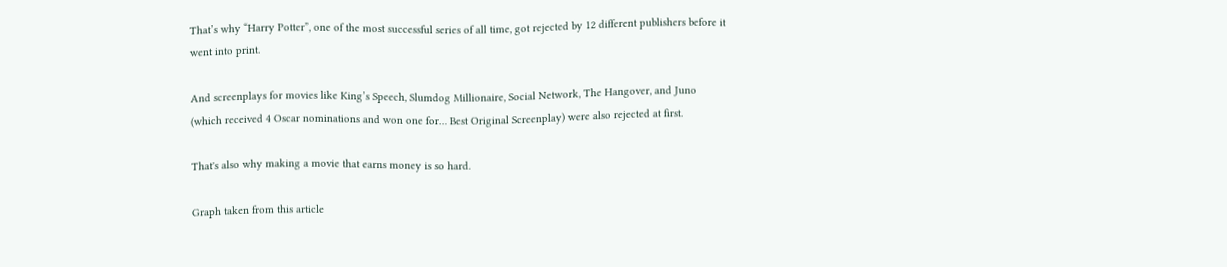That’s why “Harry Potter”, one of the most successful series of all time, got rejected by 12 different publishers before it went into print.

And screenplays for movies like King’s Speech, Slumdog Millionaire, Social Network, The Hangover, and Juno (which received 4 Oscar nominations and won one for… Best Original Screenplay) were also rejected at first.

That's also why making a movie that earns money is so hard.

Graph taken from this article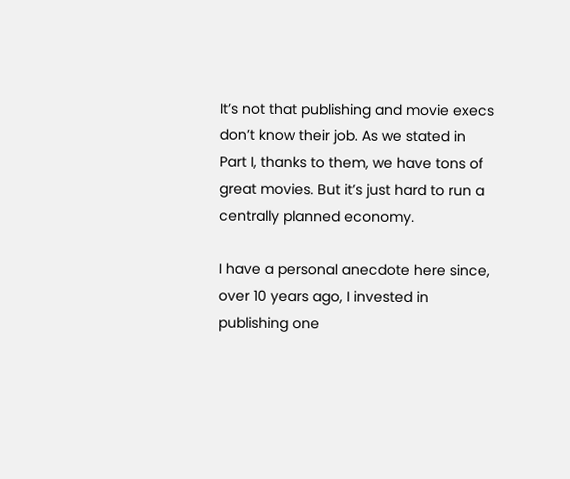It’s not that publishing and movie execs don’t know their job. As we stated in Part I, thanks to them, we have tons of great movies. But it’s just hard to run a centrally planned economy.

I have a personal anecdote here since, over 10 years ago, I invested in publishing one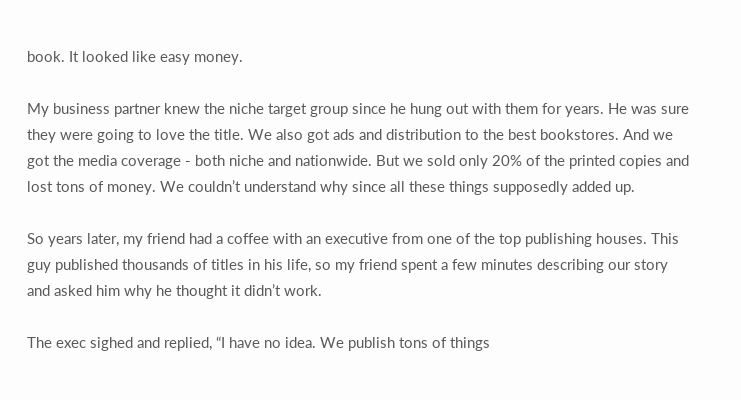book. It looked like easy money.

My business partner knew the niche target group since he hung out with them for years. He was sure they were going to love the title. We also got ads and distribution to the best bookstores. And we got the media coverage - both niche and nationwide. But we sold only 20% of the printed copies and lost tons of money. We couldn’t understand why since all these things supposedly added up.

So years later, my friend had a coffee with an executive from one of the top publishing houses. This guy published thousands of titles in his life, so my friend spent a few minutes describing our story and asked him why he thought it didn’t work.

The exec sighed and replied, “I have no idea. We publish tons of things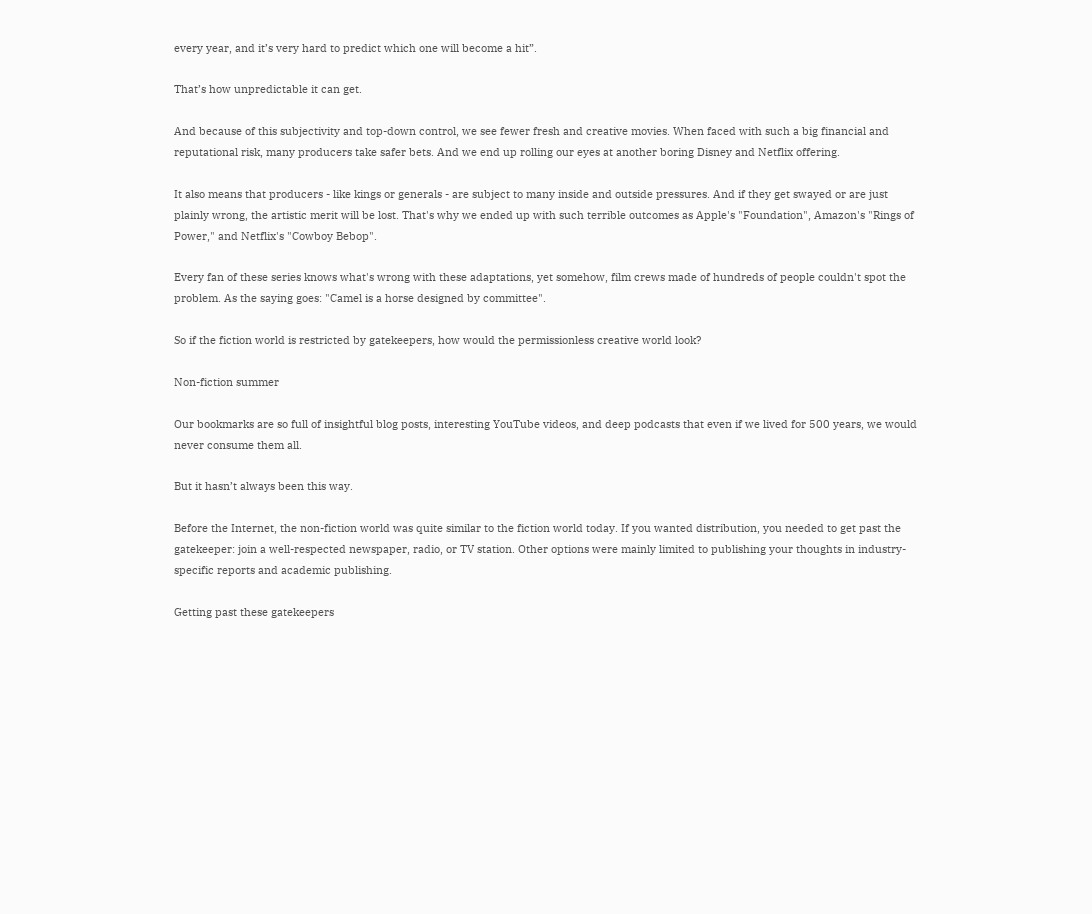every year, and it’s very hard to predict which one will become a hit”.

That’s how unpredictable it can get.

And because of this subjectivity and top-down control, we see fewer fresh and creative movies. When faced with such a big financial and reputational risk, many producers take safer bets. And we end up rolling our eyes at another boring Disney and Netflix offering.

It also means that producers - like kings or generals - are subject to many inside and outside pressures. And if they get swayed or are just plainly wrong, the artistic merit will be lost. That's why we ended up with such terrible outcomes as Apple's "Foundation", Amazon's "Rings of Power," and Netflix's "Cowboy Bebop".

Every fan of these series knows what's wrong with these adaptations, yet somehow, film crews made of hundreds of people couldn't spot the problem. As the saying goes: "Camel is a horse designed by committee".

So if the fiction world is restricted by gatekeepers, how would the permissionless creative world look?

Non-fiction summer

Our bookmarks are so full of insightful blog posts, interesting YouTube videos, and deep podcasts that even if we lived for 500 years, we would never consume them all.

But it hasn’t always been this way.

Before the Internet, the non-fiction world was quite similar to the fiction world today. If you wanted distribution, you needed to get past the gatekeeper: join a well-respected newspaper, radio, or TV station. Other options were mainly limited to publishing your thoughts in industry-specific reports and academic publishing.

Getting past these gatekeepers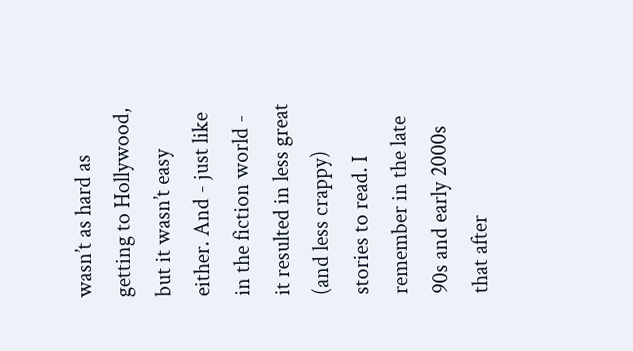wasn’t as hard as getting to Hollywood, but it wasn’t easy either. And - just like in the fiction world - it resulted in less great (and less crappy) stories to read. I remember in the late 90s and early 2000s that after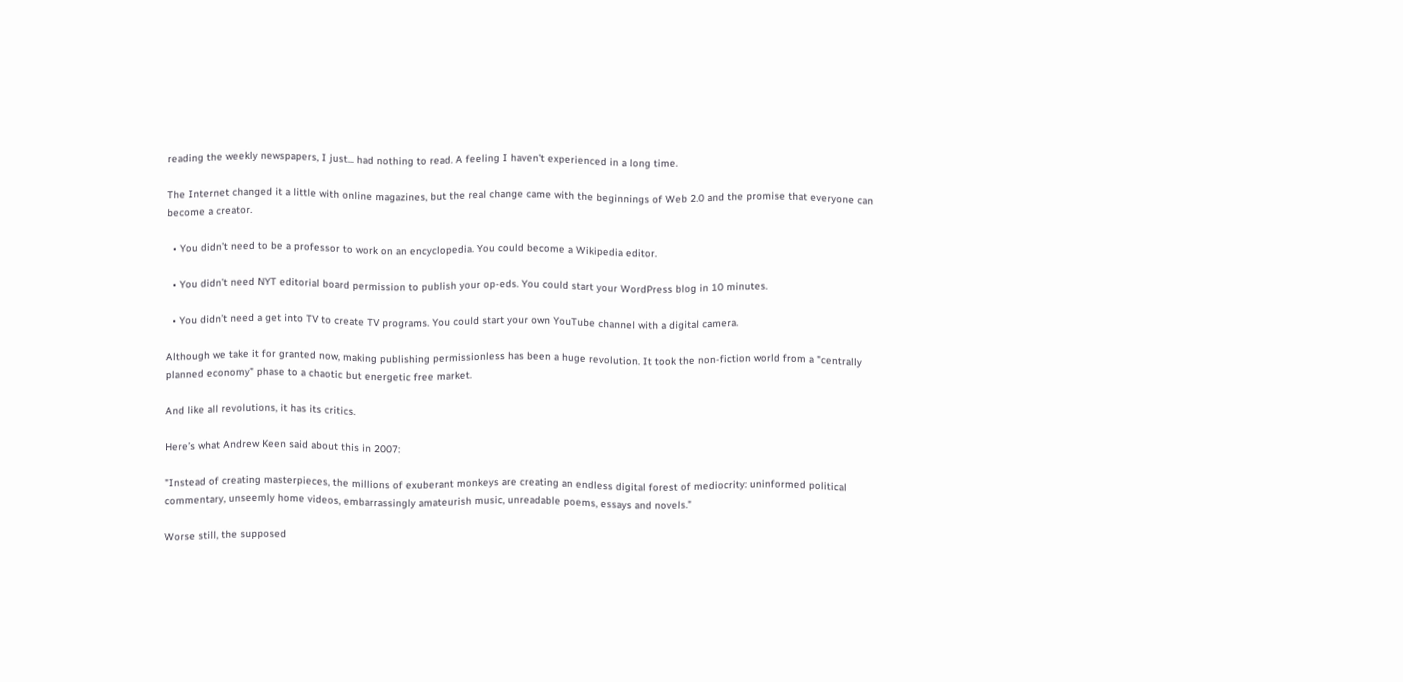reading the weekly newspapers, I just... had nothing to read. A feeling I haven't experienced in a long time.

The Internet changed it a little with online magazines, but the real change came with the beginnings of Web 2.0 and the promise that everyone can become a creator.

  • You didn’t need to be a professor to work on an encyclopedia. You could become a Wikipedia editor.

  • You didn’t need NYT editorial board permission to publish your op-eds. You could start your WordPress blog in 10 minutes.

  • You didn’t need a get into TV to create TV programs. You could start your own YouTube channel with a digital camera.

Although we take it for granted now, making publishing permissionless has been a huge revolution. It took the non-fiction world from a "centrally planned economy" phase to a chaotic but energetic free market.

And like all revolutions, it has its critics.

Here’s what Andrew Keen said about this in 2007:

"Instead of creating masterpieces, the millions of exuberant monkeys are creating an endless digital forest of mediocrity: uninformed political commentary, unseemly home videos, embarrassingly amateurish music, unreadable poems, essays and novels."

Worse still, the supposed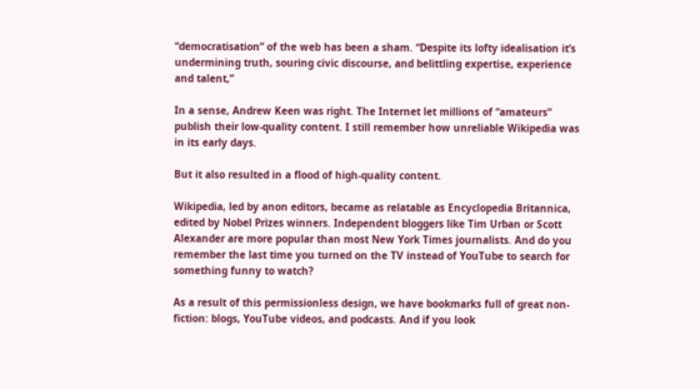“democratisation” of the web has been a sham. “Despite its lofty idealisation it’s undermining truth, souring civic discourse, and belittling expertise, experience and talent,”

In a sense, Andrew Keen was right. The Internet let millions of “amateurs” publish their low-quality content. I still remember how unreliable Wikipedia was in its early days.

But it also resulted in a flood of high-quality content.

Wikipedia, led by anon editors, became as relatable as Encyclopedia Britannica, edited by Nobel Prizes winners. Independent bloggers like Tim Urban or Scott Alexander are more popular than most New York Times journalists. And do you remember the last time you turned on the TV instead of YouTube to search for something funny to watch?

As a result of this permissionless design, we have bookmarks full of great non-fiction: blogs, YouTube videos, and podcasts. And if you look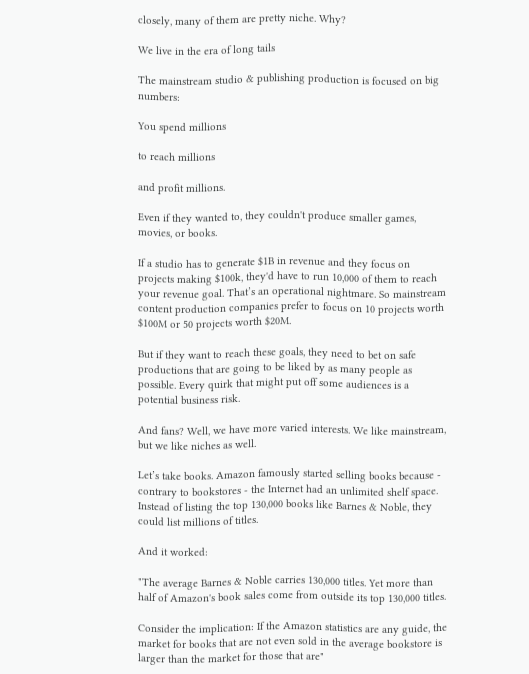closely, many of them are pretty niche. Why?

We live in the era of long tails

The mainstream studio & publishing production is focused on big numbers:

You spend millions

to reach millions

and profit millions.

Even if they wanted to, they couldn't produce smaller games, movies, or books.

If a studio has to generate $1B in revenue and they focus on projects making $100k, they'd have to run 10,000 of them to reach your revenue goal. That’s an operational nightmare. So mainstream content production companies prefer to focus on 10 projects worth $100M or 50 projects worth $20M.

But if they want to reach these goals, they need to bet on safe productions that are going to be liked by as many people as possible. Every quirk that might put off some audiences is a potential business risk.

And fans? Well, we have more varied interests. We like mainstream, but we like niches as well.

Let’s take books. Amazon famously started selling books because - contrary to bookstores - the Internet had an unlimited shelf space. Instead of listing the top 130,000 books like Barnes & Noble, they could list millions of titles.

And it worked:

"The average Barnes & Noble carries 130,000 titles. Yet more than half of Amazon's book sales come from outside its top 130,000 titles.

Consider the implication: If the Amazon statistics are any guide, the market for books that are not even sold in the average bookstore is larger than the market for those that are"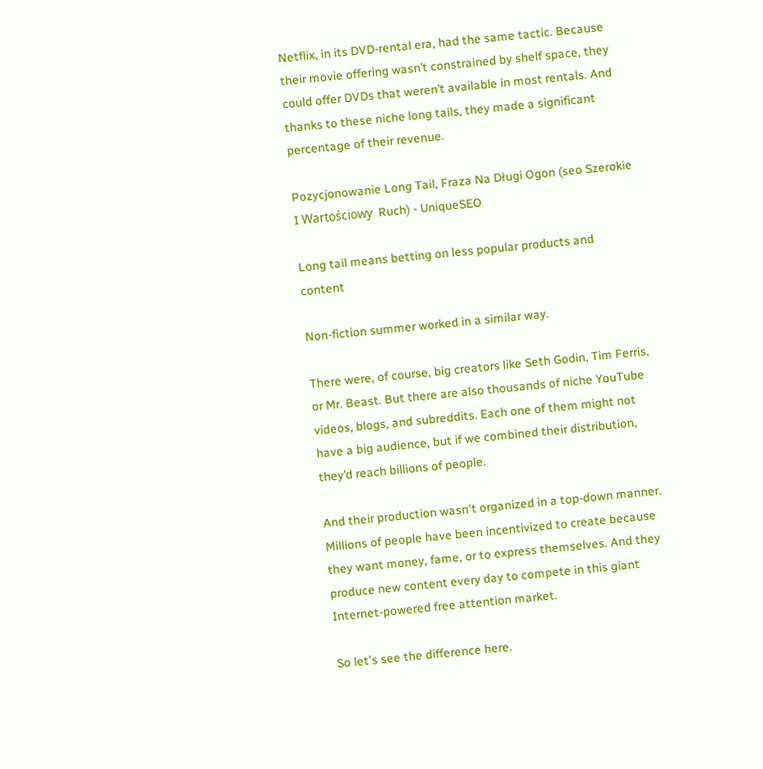Netflix, in its DVD-rental era, had the same tactic. Because their movie offering wasn’t constrained by shelf space, they could offer DVDs that weren’t available in most rentals. And thanks to these niche long tails, they made a significant percentage of their revenue.

Pozycjonowanie Long Tail, Fraza Na Długi Ogon (seo Szerokie I Wartościowy  Ruch) - UniqueSEO

Long tail means betting on less popular products and content

Non-fiction summer worked in a similar way.

There were, of course, big creators like Seth Godin, Tim Ferris, or Mr. Beast. But there are also thousands of niche YouTube videos, blogs, and subreddits. Each one of them might not have a big audience, but if we combined their distribution, they’d reach billions of people.

And their production wasn't organized in a top-down manner. Millions of people have been incentivized to create because they want money, fame, or to express themselves. And they produce new content every day to compete in this giant Internet-powered free attention market.

So let's see the difference here.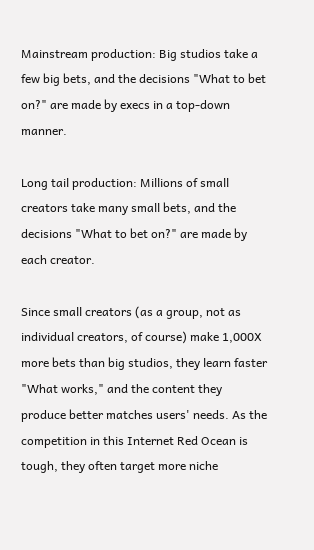Mainstream production: Big studios take a few big bets, and the decisions "What to bet on?" are made by execs in a top-down manner.

Long tail production: Millions of small creators take many small bets, and the decisions "What to bet on?" are made by each creator.

Since small creators (as a group, not as individual creators, of course) make 1,000X more bets than big studios, they learn faster "What works," and the content they produce better matches users' needs. As the competition in this Internet Red Ocean is tough, they often target more niche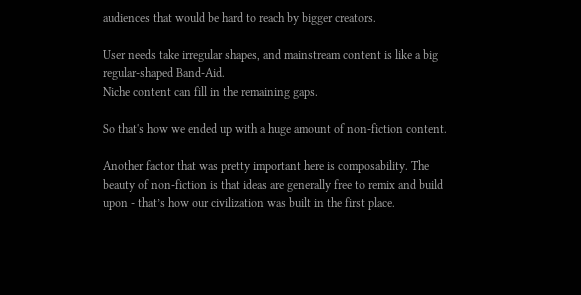audiences that would be hard to reach by bigger creators.

User needs take irregular shapes, and mainstream content is like a big regular-shaped Band-Aid.
Niche content can fill in the remaining gaps.

So that's how we ended up with a huge amount of non-fiction content.

Another factor that was pretty important here is composability. The beauty of non-fiction is that ideas are generally free to remix and build upon - that’s how our civilization was built in the first place.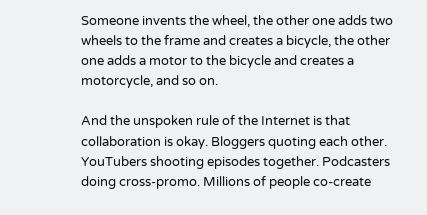Someone invents the wheel, the other one adds two wheels to the frame and creates a bicycle, the other one adds a motor to the bicycle and creates a motorcycle, and so on.

And the unspoken rule of the Internet is that collaboration is okay. Bloggers quoting each other. YouTubers shooting episodes together. Podcasters doing cross-promo. Millions of people co-create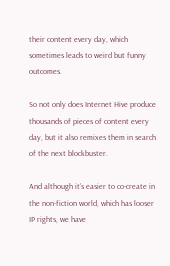their content every day, which sometimes leads to weird but funny outcomes.

So not only does Internet Hive produce thousands of pieces of content every day, but it also remixes them in search of the next blockbuster.

And although it’s easier to co-create in the non-fiction world, which has looser IP rights, we have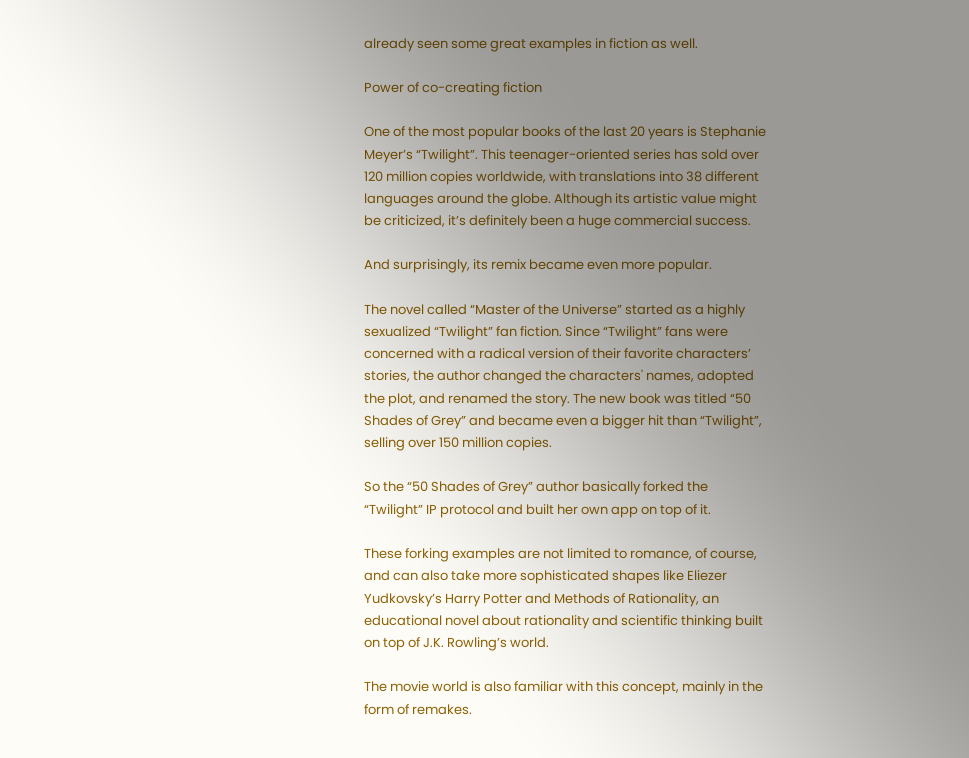already seen some great examples in fiction as well.

Power of co-creating fiction

One of the most popular books of the last 20 years is Stephanie Meyer’s “Twilight”. This teenager-oriented series has sold over 120 million copies worldwide, with translations into 38 different languages around the globe. Although its artistic value might be criticized, it’s definitely been a huge commercial success.

And surprisingly, its remix became even more popular.

The novel called “Master of the Universe” started as a highly sexualized “Twilight” fan fiction. Since “Twilight” fans were concerned with a radical version of their favorite characters’ stories, the author changed the characters' names, adopted the plot, and renamed the story. The new book was titled “50 Shades of Grey” and became even a bigger hit than “Twilight”, selling over 150 million copies.

So the “50 Shades of Grey” author basically forked the “Twilight” IP protocol and built her own app on top of it.

These forking examples are not limited to romance, of course, and can also take more sophisticated shapes like Eliezer Yudkovsky’s Harry Potter and Methods of Rationality, an educational novel about rationality and scientific thinking built on top of J.K. Rowling’s world.

The movie world is also familiar with this concept, mainly in the form of remakes.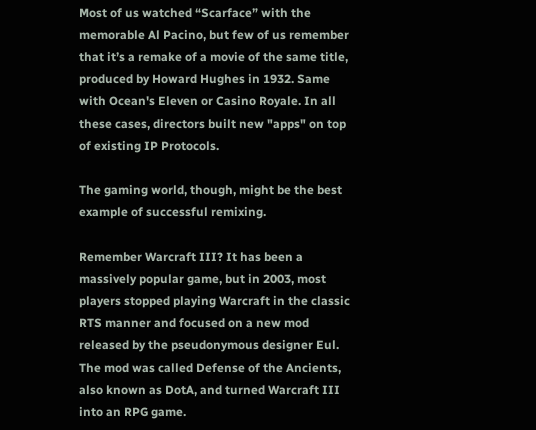Most of us watched “Scarface” with the memorable Al Pacino, but few of us remember that it’s a remake of a movie of the same title, produced by Howard Hughes in 1932. Same with Ocean's Eleven or Casino Royale. In all these cases, directors built new "apps" on top of existing IP Protocols.

The gaming world, though, might be the best example of successful remixing.

Remember Warcraft III? It has been a massively popular game, but in 2003, most players stopped playing Warcraft in the classic RTS manner and focused on a new mod released by the pseudonymous designer Eul. The mod was called Defense of the Ancients, also known as DotA, and turned Warcraft III into an RPG game.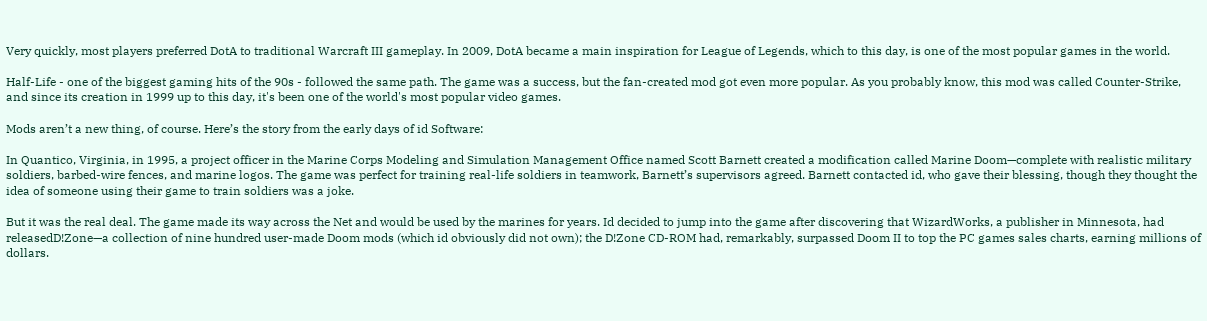Very quickly, most players preferred DotA to traditional Warcraft III gameplay. In 2009, DotA became a main inspiration for League of Legends, which to this day, is one of the most popular games in the world.

Half-Life - one of the biggest gaming hits of the 90s - followed the same path. The game was a success, but the fan-created mod got even more popular. As you probably know, this mod was called Counter-Strike, and since its creation in 1999 up to this day, it's been one of the world's most popular video games.

Mods aren’t a new thing, of course. Here’s the story from the early days of id Software:

In Quantico, Virginia, in 1995, a project officer in the Marine Corps Modeling and Simulation Management Office named Scott Barnett created a modification called Marine Doom—complete with realistic military soldiers, barbed-wire fences, and marine logos. The game was perfect for training real-life soldiers in teamwork, Barnett’s supervisors agreed. Barnett contacted id, who gave their blessing, though they thought the idea of someone using their game to train soldiers was a joke.

But it was the real deal. The game made its way across the Net and would be used by the marines for years. Id decided to jump into the game after discovering that WizardWorks, a publisher in Minnesota, had releasedD!Zone—a collection of nine hundred user-made Doom mods (which id obviously did not own); the D!Zone CD-ROM had, remarkably, surpassed Doom II to top the PC games sales charts, earning millions of dollars.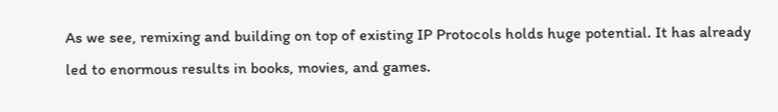As we see, remixing and building on top of existing IP Protocols holds huge potential. It has already led to enormous results in books, movies, and games.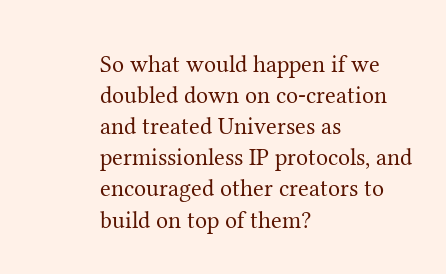So what would happen if we doubled down on co-creation and treated Universes as permissionless IP protocols, and encouraged other creators to build on top of them?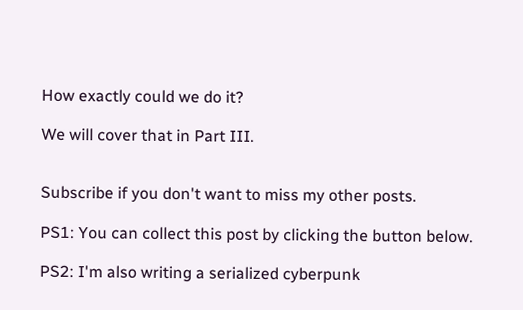How exactly could we do it?

We will cover that in Part III.


Subscribe if you don't want to miss my other posts.

PS1: You can collect this post by clicking the button below.

PS2: I'm also writing a serialized cyberpunk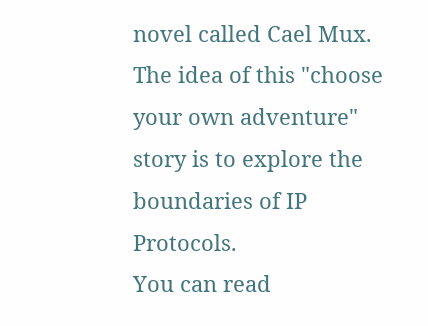novel called Cael Mux. The idea of this "choose your own adventure" story is to explore the boundaries of IP Protocols.
You can read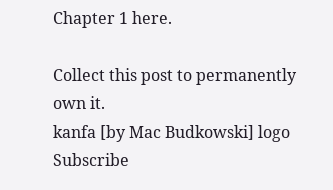Chapter 1 here.

Collect this post to permanently own it.
kanfa [by Mac Budkowski] logo
Subscribe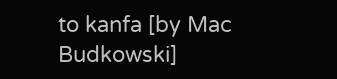to kanfa [by Mac Budkowski]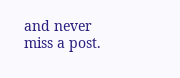and never miss a post.